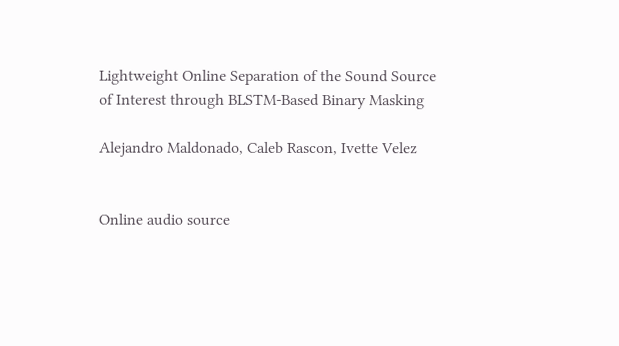Lightweight Online Separation of the Sound Source of Interest through BLSTM-Based Binary Masking

Alejandro Maldonado, Caleb Rascon, Ivette Velez


Online audio source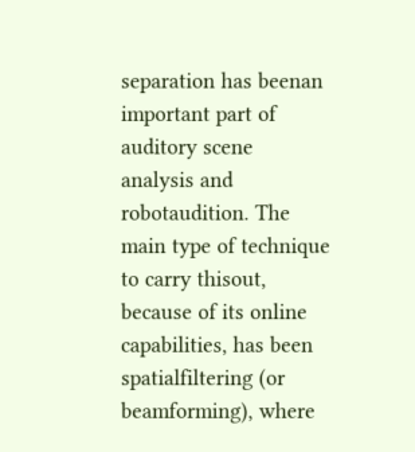separation has beenan important part of auditory scene analysis and robotaudition. The main type of technique to carry thisout, because of its online capabilities, has been spatialfiltering (or beamforming), where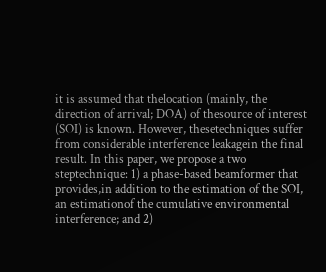it is assumed that thelocation (mainly, the direction of arrival; DOA) of thesource of interest (SOI) is known. However, thesetechniques suffer from considerable interference leakagein the final result. In this paper, we propose a two steptechnique: 1) a phase-based beamformer that provides,in addition to the estimation of the SOI, an estimationof the cumulative environmental interference; and 2)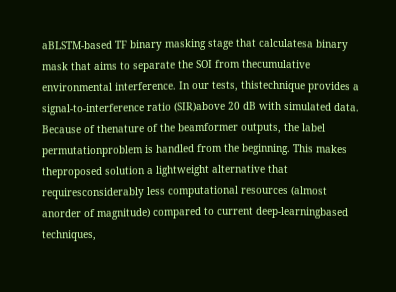aBLSTM-based TF binary masking stage that calculatesa binary mask that aims to separate the SOI from thecumulative environmental interference. In our tests, thistechnique provides a signal-to-interference ratio (SIR)above 20 dB with simulated data. Because of thenature of the beamformer outputs, the label permutationproblem is handled from the beginning. This makes theproposed solution a lightweight alternative that requiresconsiderably less computational resources (almost anorder of magnitude) compared to current deep-learningbased techniques,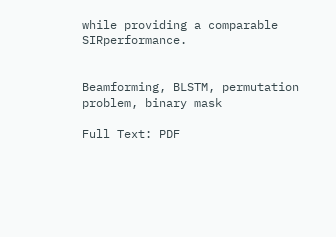while providing a comparable SIRperformance.


Beamforming, BLSTM, permutation problem, binary mask

Full Text: PDF